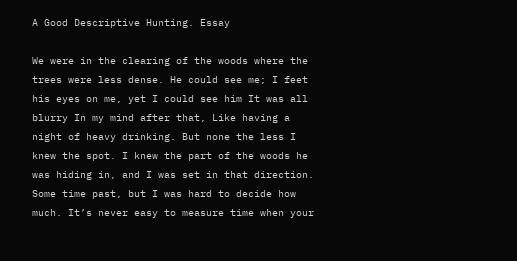A Good Descriptive Hunting. Essay

We were in the clearing of the woods where the trees were less dense. He could see me; I feet his eyes on me, yet I could see him It was all blurry In my mind after that, Like having a night of heavy drinking. But none the less I knew the spot. I knew the part of the woods he was hiding in, and I was set in that direction. Some time past, but I was hard to decide how much. It’s never easy to measure time when your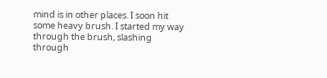mind is in other places. I soon hit some heavy brush. I started my way through the brush, slashing through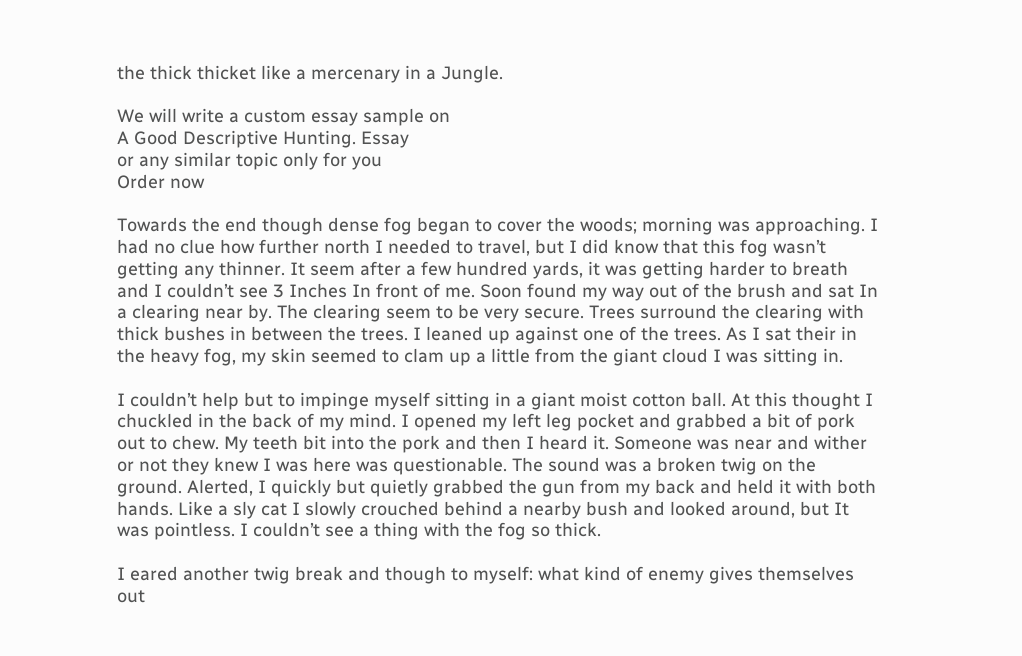the thick thicket like a mercenary in a Jungle.

We will write a custom essay sample on
A Good Descriptive Hunting. Essay
or any similar topic only for you
Order now

Towards the end though dense fog began to cover the woods; morning was approaching. I had no clue how further north I needed to travel, but I did know that this fog wasn’t getting any thinner. It seem after a few hundred yards, it was getting harder to breath and I couldn’t see 3 Inches In front of me. Soon found my way out of the brush and sat In a clearing near by. The clearing seem to be very secure. Trees surround the clearing with thick bushes in between the trees. I leaned up against one of the trees. As I sat their in the heavy fog, my skin seemed to clam up a little from the giant cloud I was sitting in.

I couldn’t help but to impinge myself sitting in a giant moist cotton ball. At this thought I chuckled in the back of my mind. I opened my left leg pocket and grabbed a bit of pork out to chew. My teeth bit into the pork and then I heard it. Someone was near and wither or not they knew I was here was questionable. The sound was a broken twig on the ground. Alerted, I quickly but quietly grabbed the gun from my back and held it with both hands. Like a sly cat I slowly crouched behind a nearby bush and looked around, but It was pointless. I couldn’t see a thing with the fog so thick.

I eared another twig break and though to myself: what kind of enemy gives themselves out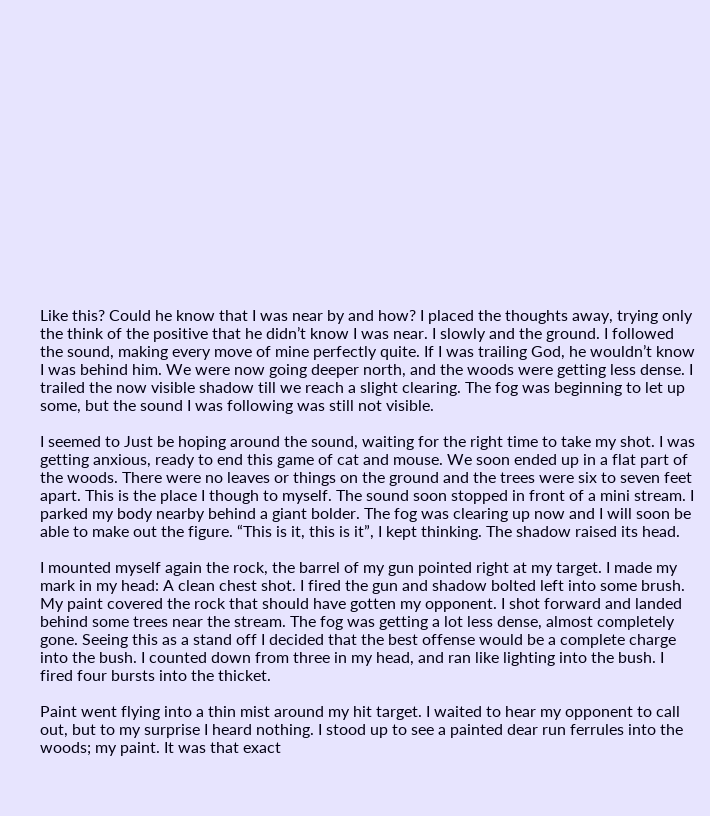Like this? Could he know that I was near by and how? I placed the thoughts away, trying only the think of the positive that he didn’t know I was near. I slowly and the ground. I followed the sound, making every move of mine perfectly quite. If I was trailing God, he wouldn’t know I was behind him. We were now going deeper north, and the woods were getting less dense. I trailed the now visible shadow till we reach a slight clearing. The fog was beginning to let up some, but the sound I was following was still not visible.

I seemed to Just be hoping around the sound, waiting for the right time to take my shot. I was getting anxious, ready to end this game of cat and mouse. We soon ended up in a flat part of the woods. There were no leaves or things on the ground and the trees were six to seven feet apart. This is the place I though to myself. The sound soon stopped in front of a mini stream. I parked my body nearby behind a giant bolder. The fog was clearing up now and I will soon be able to make out the figure. “This is it, this is it”, I kept thinking. The shadow raised its head.

I mounted myself again the rock, the barrel of my gun pointed right at my target. I made my mark in my head: A clean chest shot. I fired the gun and shadow bolted left into some brush. My paint covered the rock that should have gotten my opponent. I shot forward and landed behind some trees near the stream. The fog was getting a lot less dense, almost completely gone. Seeing this as a stand off I decided that the best offense would be a complete charge into the bush. I counted down from three in my head, and ran like lighting into the bush. I fired four bursts into the thicket.

Paint went flying into a thin mist around my hit target. I waited to hear my opponent to call out, but to my surprise I heard nothing. I stood up to see a painted dear run ferrules into the woods; my paint. It was that exact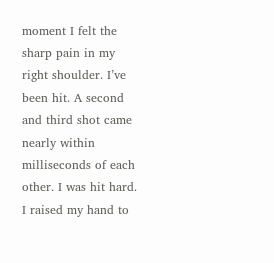moment I felt the sharp pain in my right shoulder. I’ve been hit. A second and third shot came nearly within milliseconds of each other. I was hit hard. I raised my hand to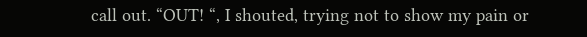call out. “OUT! “, I shouted, trying not to show my pain or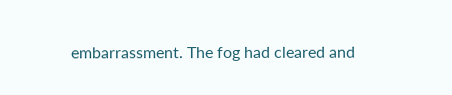embarrassment. The fog had cleared and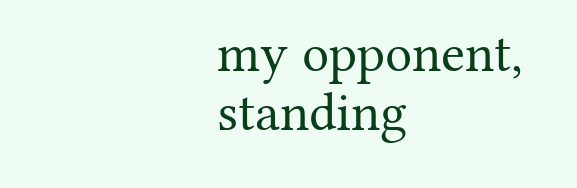my opponent, standing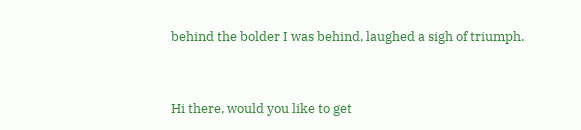behind the bolder I was behind, laughed a sigh of triumph.


Hi there, would you like to get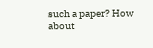such a paper? How about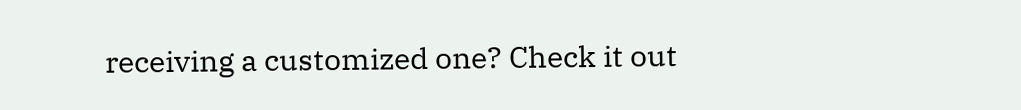receiving a customized one? Check it out